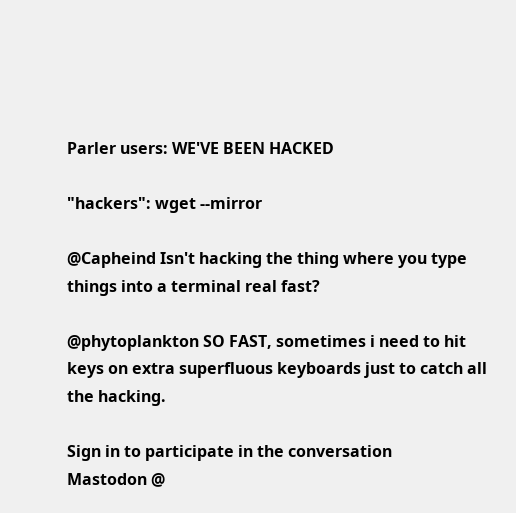Parler users: WE'VE BEEN HACKED

"hackers": wget --mirror

@Capheind Isn't hacking the thing where you type things into a terminal real fast?

@phytoplankton SO FAST, sometimes i need to hit keys on extra superfluous keyboards just to catch all the hacking.

Sign in to participate in the conversation
Mastodon @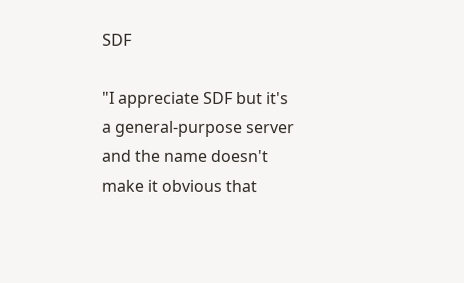SDF

"I appreciate SDF but it's a general-purpose server and the name doesn't make it obvious that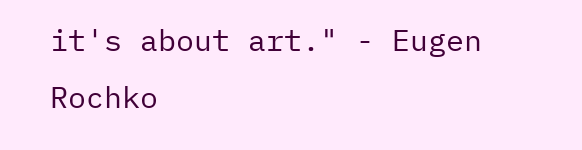it's about art." - Eugen Rochko